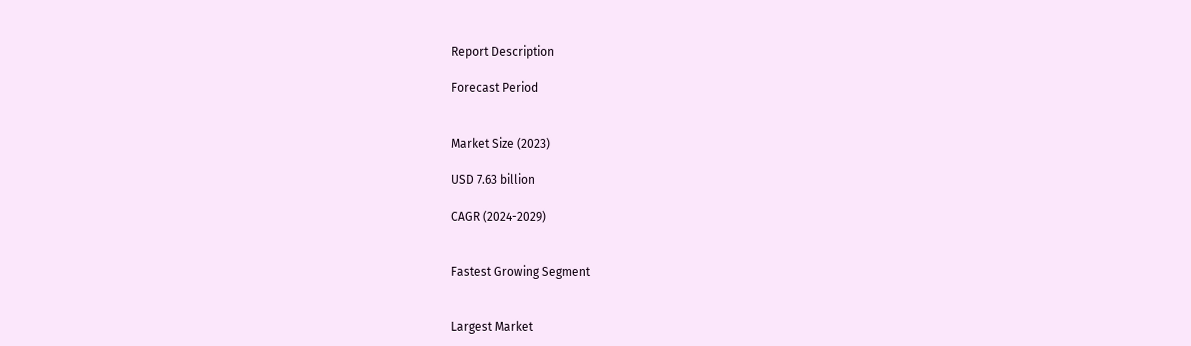Report Description

Forecast Period


Market Size (2023)

USD 7.63 billion

CAGR (2024-2029)


Fastest Growing Segment


Largest Market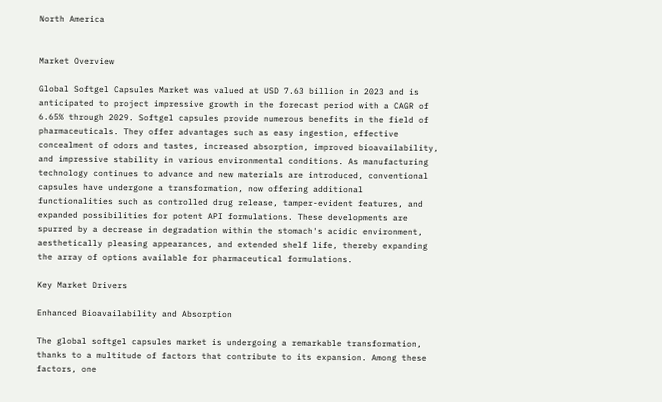North America


Market Overview

Global Softgel Capsules Market was valued at USD 7.63 billion in 2023 and is anticipated to project impressive growth in the forecast period with a CAGR of 6.65% through 2029. Softgel capsules provide numerous benefits in the field of pharmaceuticals. They offer advantages such as easy ingestion, effective concealment of odors and tastes, increased absorption, improved bioavailability, and impressive stability in various environmental conditions. As manufacturing technology continues to advance and new materials are introduced, conventional capsules have undergone a transformation, now offering additional functionalities such as controlled drug release, tamper-evident features, and expanded possibilities for potent API formulations. These developments are spurred by a decrease in degradation within the stomach's acidic environment, aesthetically pleasing appearances, and extended shelf life, thereby expanding the array of options available for pharmaceutical formulations.

Key Market Drivers

Enhanced Bioavailability and Absorption

The global softgel capsules market is undergoing a remarkable transformation, thanks to a multitude of factors that contribute to its expansion. Among these factors, one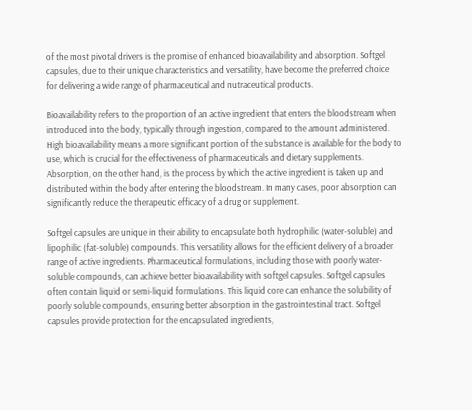of the most pivotal drivers is the promise of enhanced bioavailability and absorption. Softgel capsules, due to their unique characteristics and versatility, have become the preferred choice for delivering a wide range of pharmaceutical and nutraceutical products.

Bioavailability refers to the proportion of an active ingredient that enters the bloodstream when introduced into the body, typically through ingestion, compared to the amount administered. High bioavailability means a more significant portion of the substance is available for the body to use, which is crucial for the effectiveness of pharmaceuticals and dietary supplements. Absorption, on the other hand, is the process by which the active ingredient is taken up and distributed within the body after entering the bloodstream. In many cases, poor absorption can significantly reduce the therapeutic efficacy of a drug or supplement.

Softgel capsules are unique in their ability to encapsulate both hydrophilic (water-soluble) and lipophilic (fat-soluble) compounds. This versatility allows for the efficient delivery of a broader range of active ingredients. Pharmaceutical formulations, including those with poorly water-soluble compounds, can achieve better bioavailability with softgel capsules. Softgel capsules often contain liquid or semi-liquid formulations. This liquid core can enhance the solubility of poorly soluble compounds, ensuring better absorption in the gastrointestinal tract. Softgel capsules provide protection for the encapsulated ingredients,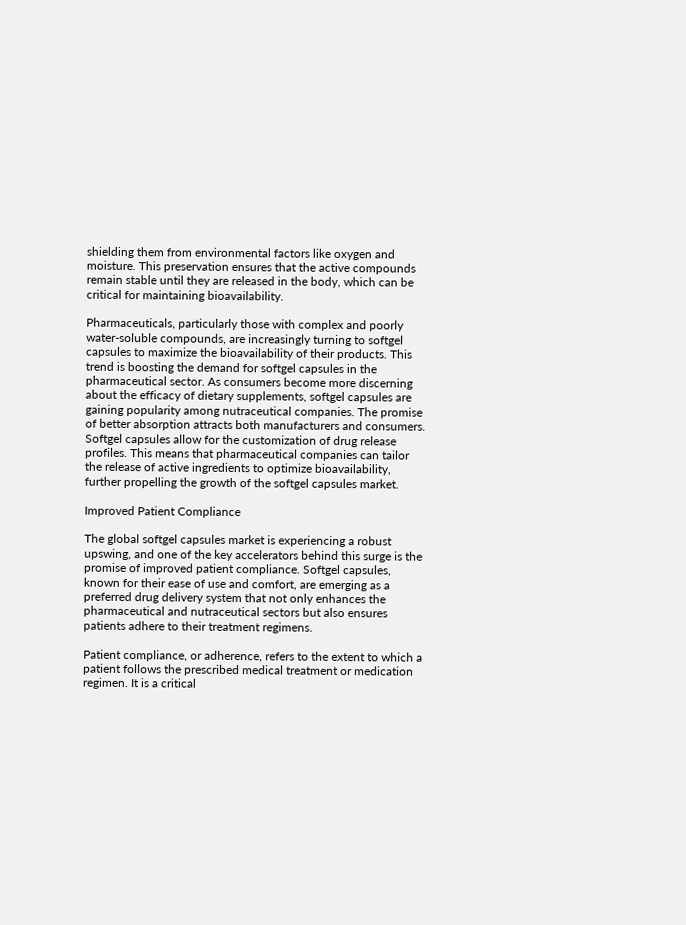shielding them from environmental factors like oxygen and moisture. This preservation ensures that the active compounds remain stable until they are released in the body, which can be critical for maintaining bioavailability.

Pharmaceuticals, particularly those with complex and poorly water-soluble compounds, are increasingly turning to softgel capsules to maximize the bioavailability of their products. This trend is boosting the demand for softgel capsules in the pharmaceutical sector. As consumers become more discerning about the efficacy of dietary supplements, softgel capsules are gaining popularity among nutraceutical companies. The promise of better absorption attracts both manufacturers and consumers. Softgel capsules allow for the customization of drug release profiles. This means that pharmaceutical companies can tailor the release of active ingredients to optimize bioavailability, further propelling the growth of the softgel capsules market.

Improved Patient Compliance

The global softgel capsules market is experiencing a robust upswing, and one of the key accelerators behind this surge is the promise of improved patient compliance. Softgel capsules, known for their ease of use and comfort, are emerging as a preferred drug delivery system that not only enhances the pharmaceutical and nutraceutical sectors but also ensures patients adhere to their treatment regimens.

Patient compliance, or adherence, refers to the extent to which a patient follows the prescribed medical treatment or medication regimen. It is a critical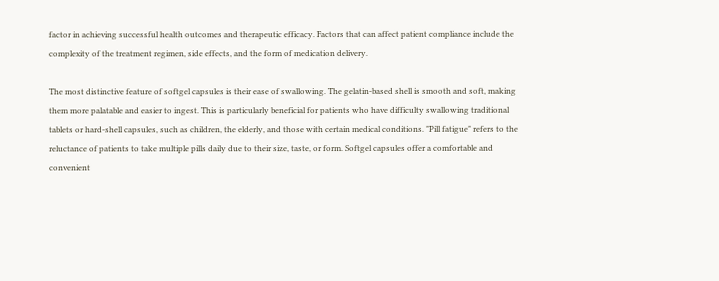factor in achieving successful health outcomes and therapeutic efficacy. Factors that can affect patient compliance include the complexity of the treatment regimen, side effects, and the form of medication delivery.

The most distinctive feature of softgel capsules is their ease of swallowing. The gelatin-based shell is smooth and soft, making them more palatable and easier to ingest. This is particularly beneficial for patients who have difficulty swallowing traditional tablets or hard-shell capsules, such as children, the elderly, and those with certain medical conditions. "Pill fatigue" refers to the reluctance of patients to take multiple pills daily due to their size, taste, or form. Softgel capsules offer a comfortable and convenient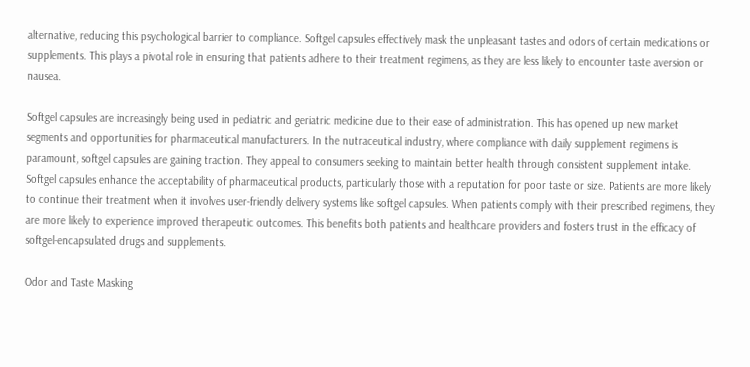alternative, reducing this psychological barrier to compliance. Softgel capsules effectively mask the unpleasant tastes and odors of certain medications or supplements. This plays a pivotal role in ensuring that patients adhere to their treatment regimens, as they are less likely to encounter taste aversion or nausea.

Softgel capsules are increasingly being used in pediatric and geriatric medicine due to their ease of administration. This has opened up new market segments and opportunities for pharmaceutical manufacturers. In the nutraceutical industry, where compliance with daily supplement regimens is paramount, softgel capsules are gaining traction. They appeal to consumers seeking to maintain better health through consistent supplement intake. Softgel capsules enhance the acceptability of pharmaceutical products, particularly those with a reputation for poor taste or size. Patients are more likely to continue their treatment when it involves user-friendly delivery systems like softgel capsules. When patients comply with their prescribed regimens, they are more likely to experience improved therapeutic outcomes. This benefits both patients and healthcare providers and fosters trust in the efficacy of softgel-encapsulated drugs and supplements.

Odor and Taste Masking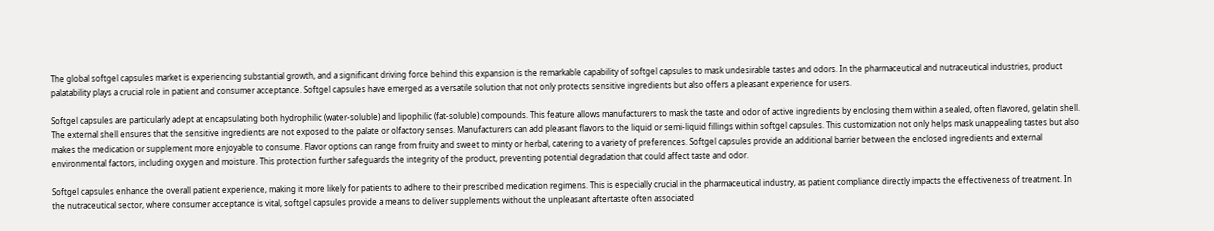The global softgel capsules market is experiencing substantial growth, and a significant driving force behind this expansion is the remarkable capability of softgel capsules to mask undesirable tastes and odors. In the pharmaceutical and nutraceutical industries, product palatability plays a crucial role in patient and consumer acceptance. Softgel capsules have emerged as a versatile solution that not only protects sensitive ingredients but also offers a pleasant experience for users.

Softgel capsules are particularly adept at encapsulating both hydrophilic (water-soluble) and lipophilic (fat-soluble) compounds. This feature allows manufacturers to mask the taste and odor of active ingredients by enclosing them within a sealed, often flavored, gelatin shell. The external shell ensures that the sensitive ingredients are not exposed to the palate or olfactory senses. Manufacturers can add pleasant flavors to the liquid or semi-liquid fillings within softgel capsules. This customization not only helps mask unappealing tastes but also makes the medication or supplement more enjoyable to consume. Flavor options can range from fruity and sweet to minty or herbal, catering to a variety of preferences. Softgel capsules provide an additional barrier between the enclosed ingredients and external environmental factors, including oxygen and moisture. This protection further safeguards the integrity of the product, preventing potential degradation that could affect taste and odor.

Softgel capsules enhance the overall patient experience, making it more likely for patients to adhere to their prescribed medication regimens. This is especially crucial in the pharmaceutical industry, as patient compliance directly impacts the effectiveness of treatment. In the nutraceutical sector, where consumer acceptance is vital, softgel capsules provide a means to deliver supplements without the unpleasant aftertaste often associated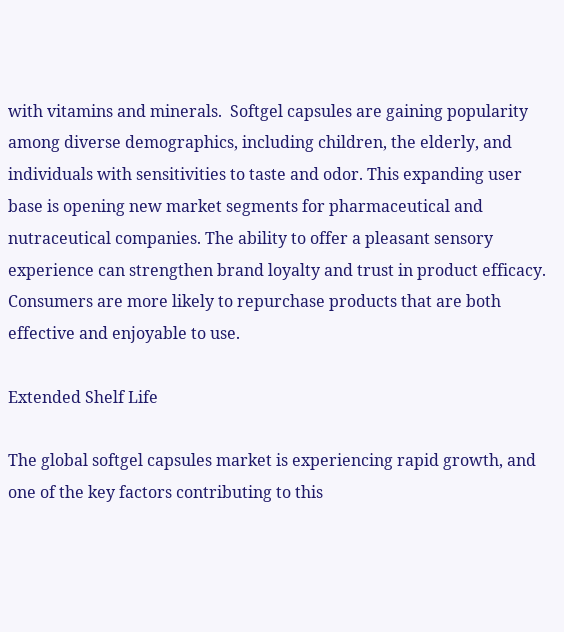with vitamins and minerals.  Softgel capsules are gaining popularity among diverse demographics, including children, the elderly, and individuals with sensitivities to taste and odor. This expanding user base is opening new market segments for pharmaceutical and nutraceutical companies. The ability to offer a pleasant sensory experience can strengthen brand loyalty and trust in product efficacy. Consumers are more likely to repurchase products that are both effective and enjoyable to use.

Extended Shelf Life

The global softgel capsules market is experiencing rapid growth, and one of the key factors contributing to this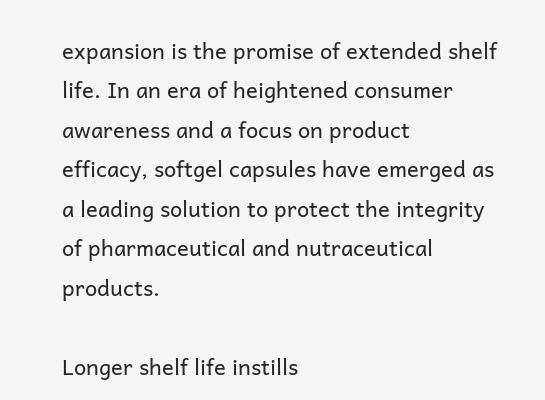expansion is the promise of extended shelf life. In an era of heightened consumer awareness and a focus on product efficacy, softgel capsules have emerged as a leading solution to protect the integrity of pharmaceutical and nutraceutical products.

Longer shelf life instills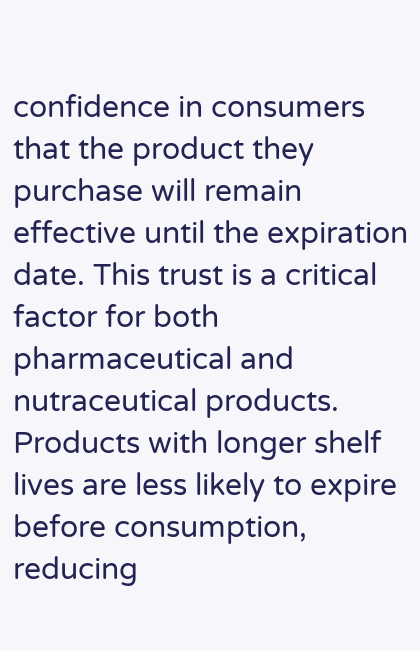confidence in consumers that the product they purchase will remain effective until the expiration date. This trust is a critical factor for both pharmaceutical and nutraceutical products. Products with longer shelf lives are less likely to expire before consumption, reducing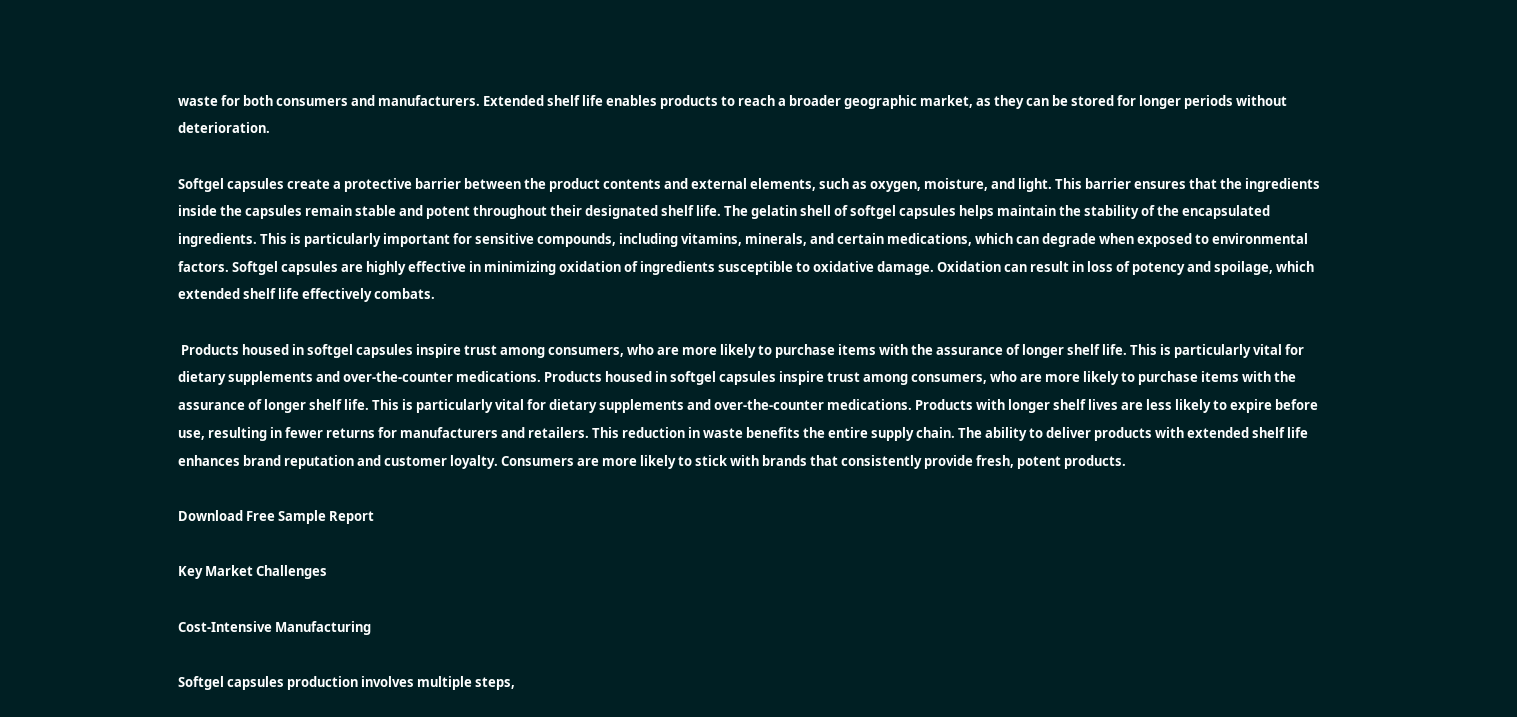waste for both consumers and manufacturers. Extended shelf life enables products to reach a broader geographic market, as they can be stored for longer periods without deterioration.

Softgel capsules create a protective barrier between the product contents and external elements, such as oxygen, moisture, and light. This barrier ensures that the ingredients inside the capsules remain stable and potent throughout their designated shelf life. The gelatin shell of softgel capsules helps maintain the stability of the encapsulated ingredients. This is particularly important for sensitive compounds, including vitamins, minerals, and certain medications, which can degrade when exposed to environmental factors. Softgel capsules are highly effective in minimizing oxidation of ingredients susceptible to oxidative damage. Oxidation can result in loss of potency and spoilage, which extended shelf life effectively combats.

 Products housed in softgel capsules inspire trust among consumers, who are more likely to purchase items with the assurance of longer shelf life. This is particularly vital for dietary supplements and over-the-counter medications. Products housed in softgel capsules inspire trust among consumers, who are more likely to purchase items with the assurance of longer shelf life. This is particularly vital for dietary supplements and over-the-counter medications. Products with longer shelf lives are less likely to expire before use, resulting in fewer returns for manufacturers and retailers. This reduction in waste benefits the entire supply chain. The ability to deliver products with extended shelf life enhances brand reputation and customer loyalty. Consumers are more likely to stick with brands that consistently provide fresh, potent products.

Download Free Sample Report

Key Market Challenges

Cost-Intensive Manufacturing

Softgel capsules production involves multiple steps,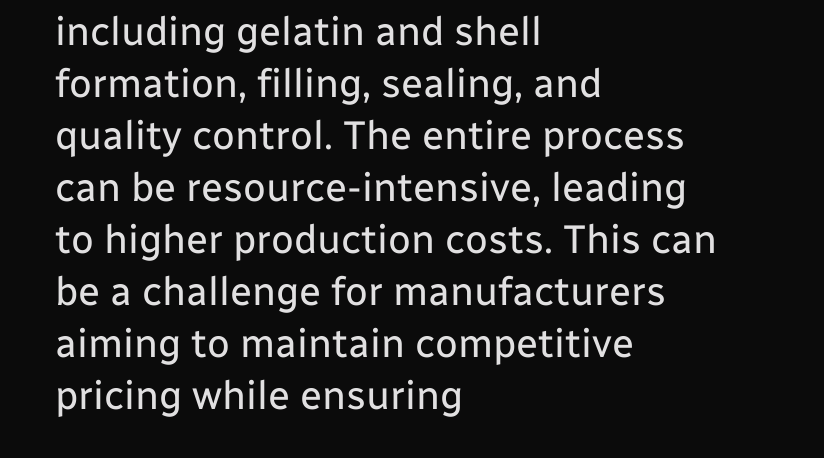including gelatin and shell formation, filling, sealing, and quality control. The entire process can be resource-intensive, leading to higher production costs. This can be a challenge for manufacturers aiming to maintain competitive pricing while ensuring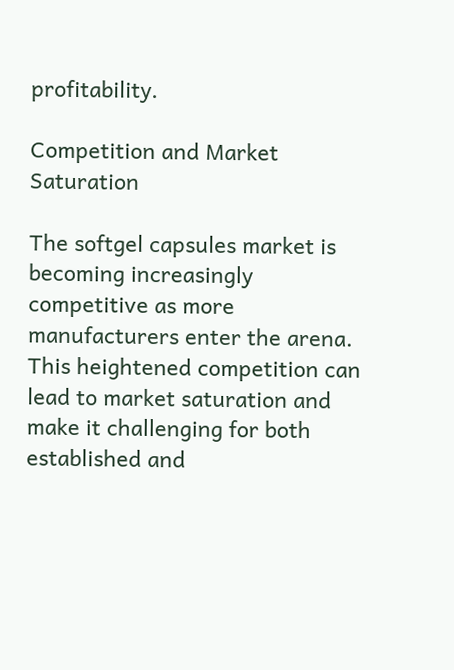profitability.

Competition and Market Saturation

The softgel capsules market is becoming increasingly competitive as more manufacturers enter the arena. This heightened competition can lead to market saturation and make it challenging for both established and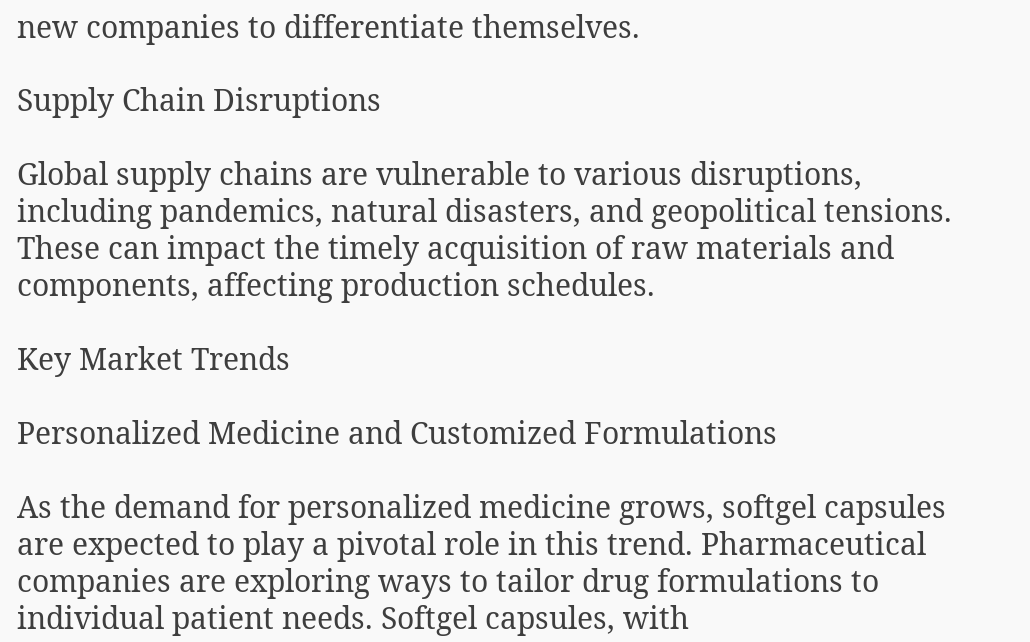new companies to differentiate themselves.

Supply Chain Disruptions

Global supply chains are vulnerable to various disruptions, including pandemics, natural disasters, and geopolitical tensions. These can impact the timely acquisition of raw materials and components, affecting production schedules.

Key Market Trends

Personalized Medicine and Customized Formulations

As the demand for personalized medicine grows, softgel capsules are expected to play a pivotal role in this trend. Pharmaceutical companies are exploring ways to tailor drug formulations to individual patient needs. Softgel capsules, with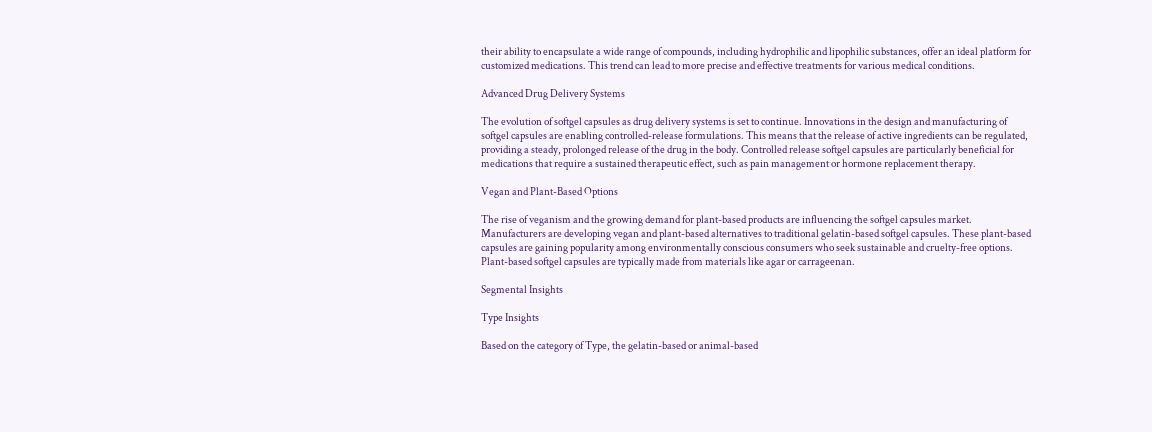their ability to encapsulate a wide range of compounds, including hydrophilic and lipophilic substances, offer an ideal platform for customized medications. This trend can lead to more precise and effective treatments for various medical conditions.

Advanced Drug Delivery Systems

The evolution of softgel capsules as drug delivery systems is set to continue. Innovations in the design and manufacturing of softgel capsules are enabling controlled-release formulations. This means that the release of active ingredients can be regulated, providing a steady, prolonged release of the drug in the body. Controlled release softgel capsules are particularly beneficial for medications that require a sustained therapeutic effect, such as pain management or hormone replacement therapy.

Vegan and Plant-Based Options

The rise of veganism and the growing demand for plant-based products are influencing the softgel capsules market. Manufacturers are developing vegan and plant-based alternatives to traditional gelatin-based softgel capsules. These plant-based capsules are gaining popularity among environmentally conscious consumers who seek sustainable and cruelty-free options. Plant-based softgel capsules are typically made from materials like agar or carrageenan.

Segmental Insights

Type Insights

Based on the category of Type, the gelatin-based or animal-based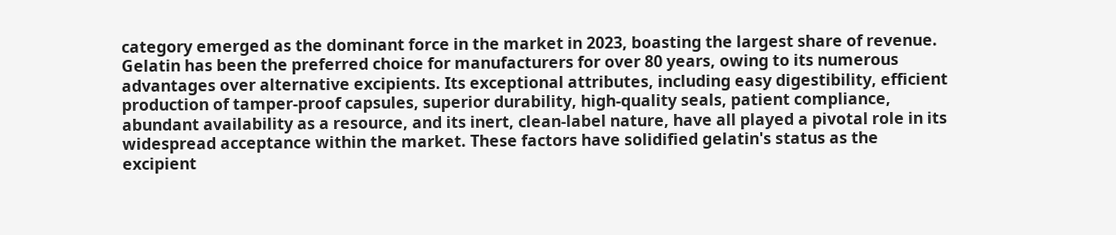category emerged as the dominant force in the market in 2023, boasting the largest share of revenue. Gelatin has been the preferred choice for manufacturers for over 80 years, owing to its numerous advantages over alternative excipients. Its exceptional attributes, including easy digestibility, efficient production of tamper-proof capsules, superior durability, high-quality seals, patient compliance, abundant availability as a resource, and its inert, clean-label nature, have all played a pivotal role in its widespread acceptance within the market. These factors have solidified gelatin's status as the excipient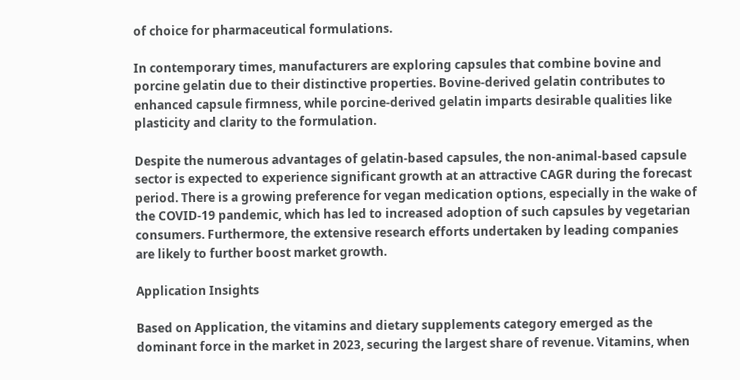of choice for pharmaceutical formulations.

In contemporary times, manufacturers are exploring capsules that combine bovine and porcine gelatin due to their distinctive properties. Bovine-derived gelatin contributes to enhanced capsule firmness, while porcine-derived gelatin imparts desirable qualities like plasticity and clarity to the formulation.

Despite the numerous advantages of gelatin-based capsules, the non-animal-based capsule sector is expected to experience significant growth at an attractive CAGR during the forecast period. There is a growing preference for vegan medication options, especially in the wake of the COVID-19 pandemic, which has led to increased adoption of such capsules by vegetarian consumers. Furthermore, the extensive research efforts undertaken by leading companies are likely to further boost market growth.

Application Insights

Based on Application, the vitamins and dietary supplements category emerged as the dominant force in the market in 2023, securing the largest share of revenue. Vitamins, when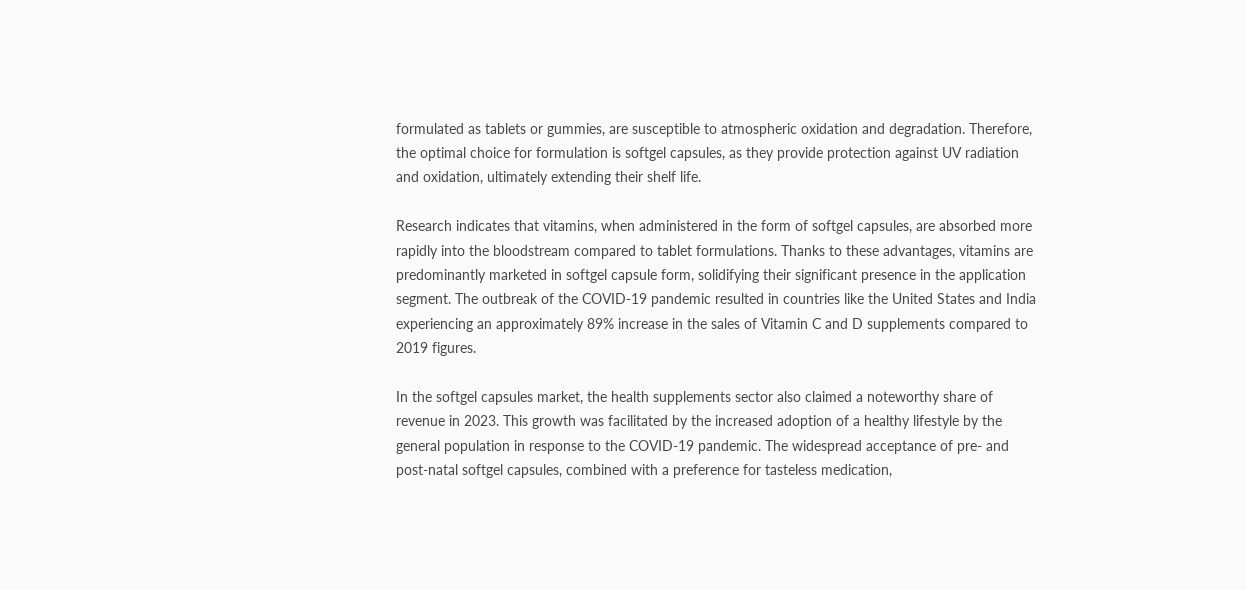formulated as tablets or gummies, are susceptible to atmospheric oxidation and degradation. Therefore, the optimal choice for formulation is softgel capsules, as they provide protection against UV radiation and oxidation, ultimately extending their shelf life.

Research indicates that vitamins, when administered in the form of softgel capsules, are absorbed more rapidly into the bloodstream compared to tablet formulations. Thanks to these advantages, vitamins are predominantly marketed in softgel capsule form, solidifying their significant presence in the application segment. The outbreak of the COVID-19 pandemic resulted in countries like the United States and India experiencing an approximately 89% increase in the sales of Vitamin C and D supplements compared to 2019 figures.

In the softgel capsules market, the health supplements sector also claimed a noteworthy share of revenue in 2023. This growth was facilitated by the increased adoption of a healthy lifestyle by the general population in response to the COVID-19 pandemic. The widespread acceptance of pre- and post-natal softgel capsules, combined with a preference for tasteless medication,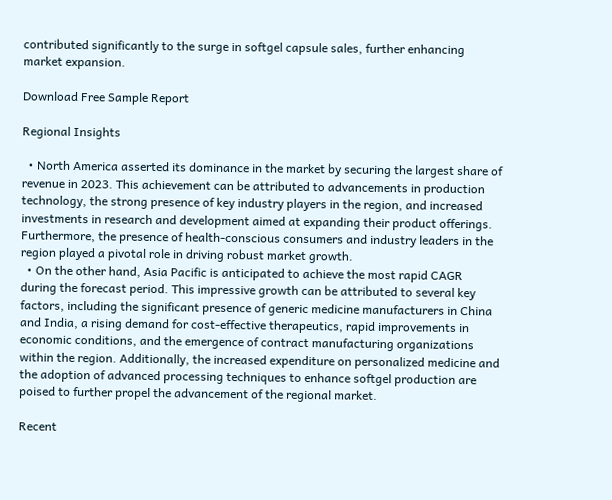contributed significantly to the surge in softgel capsule sales, further enhancing market expansion.

Download Free Sample Report

Regional Insights

  • North America asserted its dominance in the market by securing the largest share of revenue in 2023. This achievement can be attributed to advancements in production technology, the strong presence of key industry players in the region, and increased investments in research and development aimed at expanding their product offerings. Furthermore, the presence of health-conscious consumers and industry leaders in the region played a pivotal role in driving robust market growth.
  • On the other hand, Asia Pacific is anticipated to achieve the most rapid CAGR during the forecast period. This impressive growth can be attributed to several key factors, including the significant presence of generic medicine manufacturers in China and India, a rising demand for cost-effective therapeutics, rapid improvements in economic conditions, and the emergence of contract manufacturing organizations within the region. Additionally, the increased expenditure on personalized medicine and the adoption of advanced processing techniques to enhance softgel production are poised to further propel the advancement of the regional market.

Recent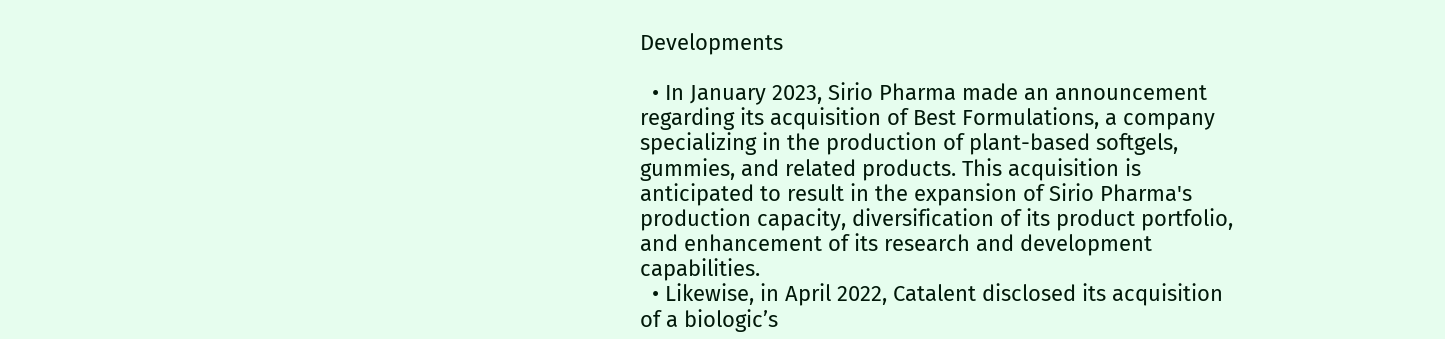Developments

  • In January 2023, Sirio Pharma made an announcement regarding its acquisition of Best Formulations, a company specializing in the production of plant-based softgels, gummies, and related products. This acquisition is anticipated to result in the expansion of Sirio Pharma's production capacity, diversification of its product portfolio, and enhancement of its research and development capabilities.
  • Likewise, in April 2022, Catalent disclosed its acquisition of a biologic’s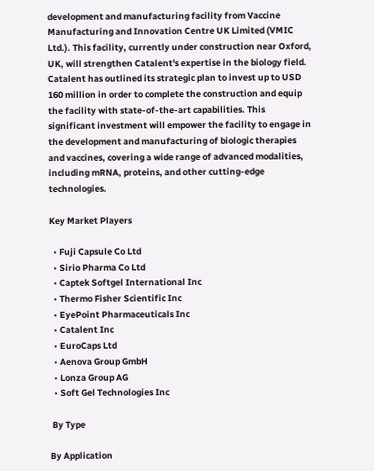development and manufacturing facility from Vaccine Manufacturing and Innovation Centre UK Limited (VMIC Ltd.). This facility, currently under construction near Oxford, UK, will strengthen Catalent's expertise in the biology field. Catalent has outlined its strategic plan to invest up to USD 160 million in order to complete the construction and equip the facility with state-of-the-art capabilities. This significant investment will empower the facility to engage in the development and manufacturing of biologic therapies and vaccines, covering a wide range of advanced modalities, including mRNA, proteins, and other cutting-edge technologies.

Key Market Players

  • Fuji Capsule Co Ltd
  • Sirio Pharma Co Ltd
  • Captek Softgel International Inc
  • Thermo Fisher Scientific Inc
  • EyePoint Pharmaceuticals Inc
  • Catalent Inc
  • EuroCaps Ltd
  • Aenova Group GmbH
  • Lonza Group AG
  • Soft Gel Technologies Inc

 By Type

By Application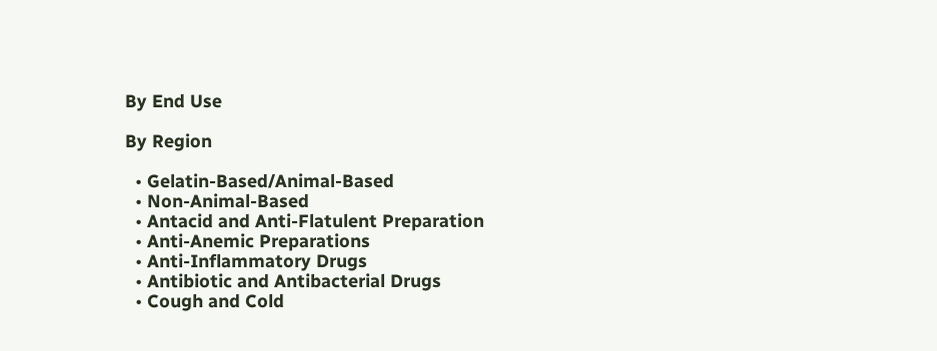By End Use

By Region

  • Gelatin-Based/Animal-Based
  • Non-Animal-Based
  • Antacid and Anti-Flatulent Preparation
  • Anti-Anemic Preparations
  • Anti-Inflammatory Drugs
  • Antibiotic and Antibacterial Drugs
  • Cough and Cold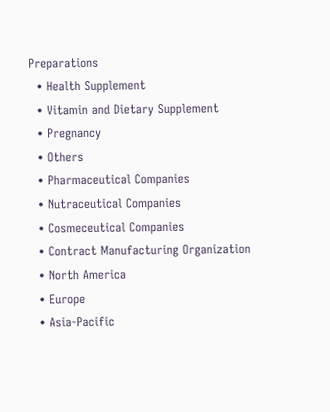Preparations
  • Health Supplement
  • Vitamin and Dietary Supplement
  • Pregnancy
  • Others
  • Pharmaceutical Companies
  • Nutraceutical Companies
  • Cosmeceutical Companies
  • Contract Manufacturing Organization
  • North America
  • Europe
  • Asia-Pacific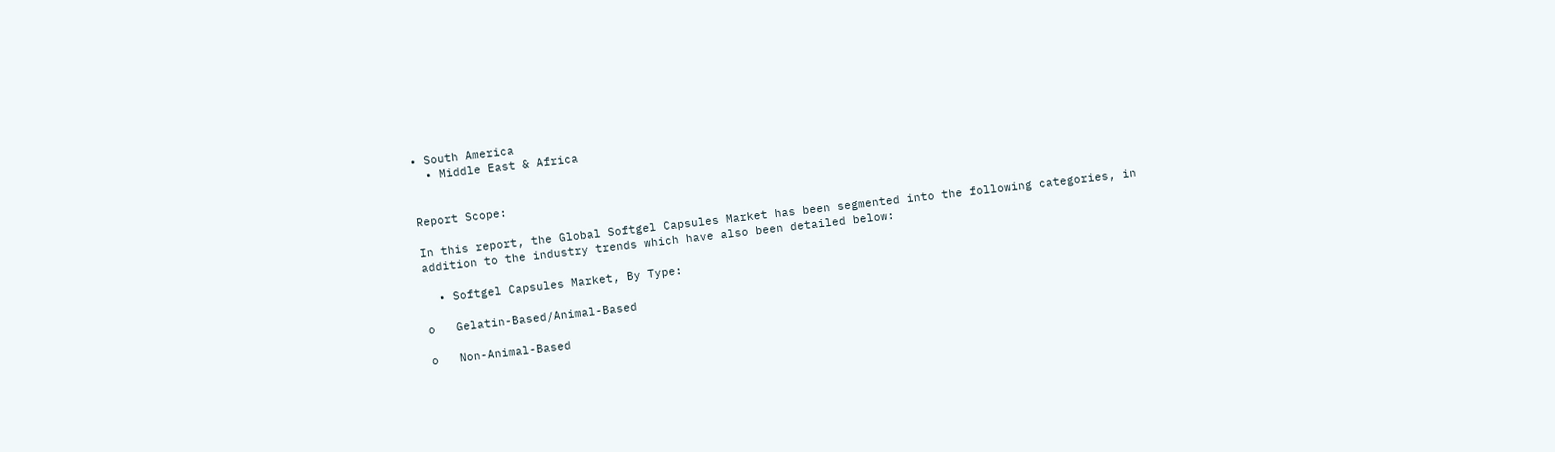• South America
  • Middle East & Africa


Report Scope:

In this report, the Global Softgel Capsules Market has been segmented into the following categories, in addition to the industry trends which have also been detailed below:

  • Softgel Capsules Market, By Type:

o   Gelatin-Based/Animal-Based

o   Non-Animal-Based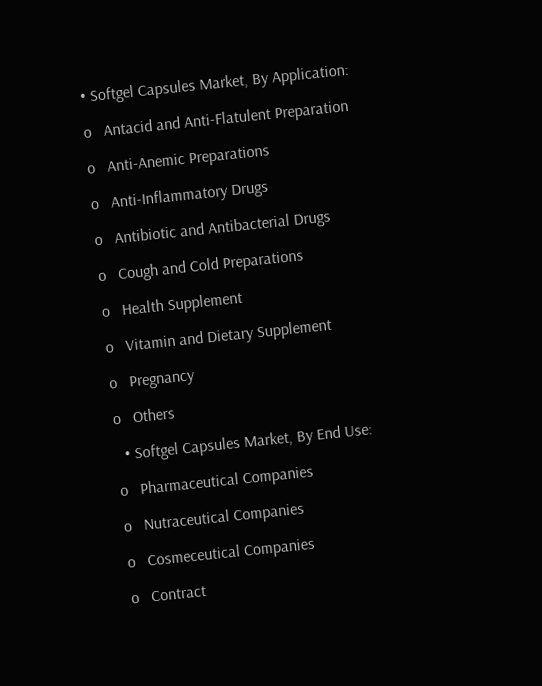• Softgel Capsules Market, By Application:

o   Antacid and Anti-Flatulent Preparation

o   Anti-Anemic Preparations

o   Anti-Inflammatory Drugs

o   Antibiotic and Antibacterial Drugs

o   Cough and Cold Preparations

o   Health Supplement

o   Vitamin and Dietary Supplement

o   Pregnancy

o   Others

  • Softgel Capsules Market, By End Use:

o   Pharmaceutical Companies

o   Nutraceutical Companies

o   Cosmeceutical Companies

o   Contract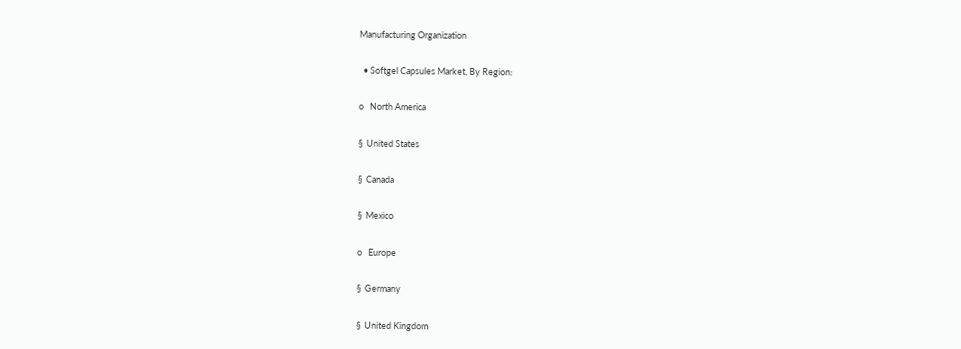Manufacturing Organization

  • Softgel Capsules Market, By Region:

o   North America

§  United States

§  Canada

§  Mexico

o   Europe

§  Germany

§  United Kingdom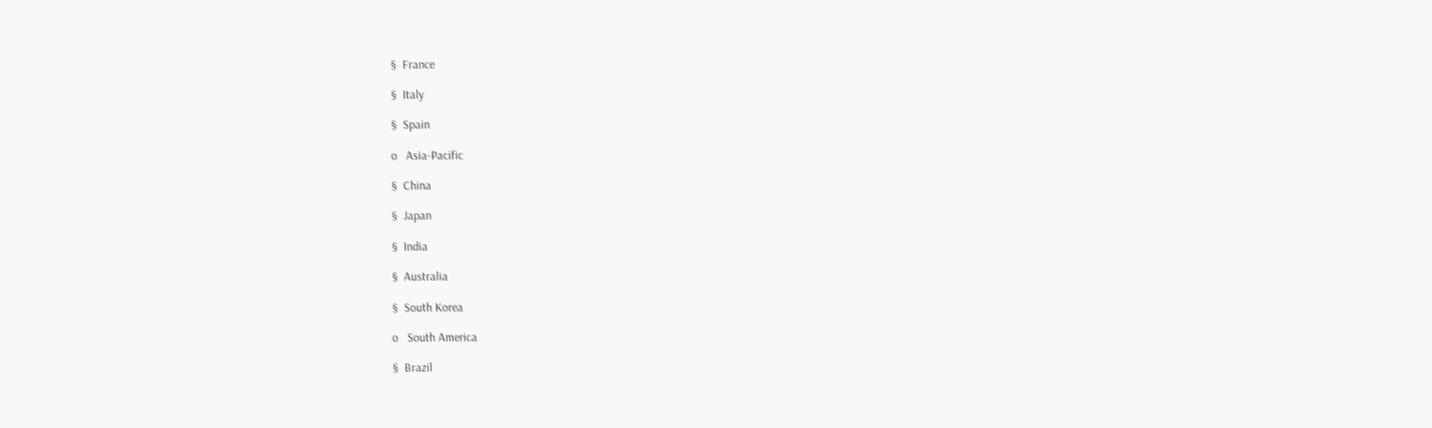§  France

§  Italy

§  Spain

o   Asia-Pacific

§  China

§  Japan

§  India

§  Australia

§  South Korea

o   South America

§  Brazil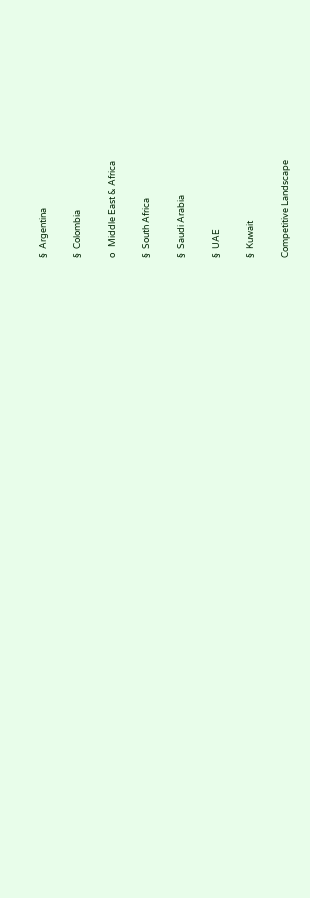§  Argentina

§  Colombia

o   Middle East & Africa

§  South Africa

§  Saudi Arabia

§  UAE

§  Kuwait

Competitive Landscape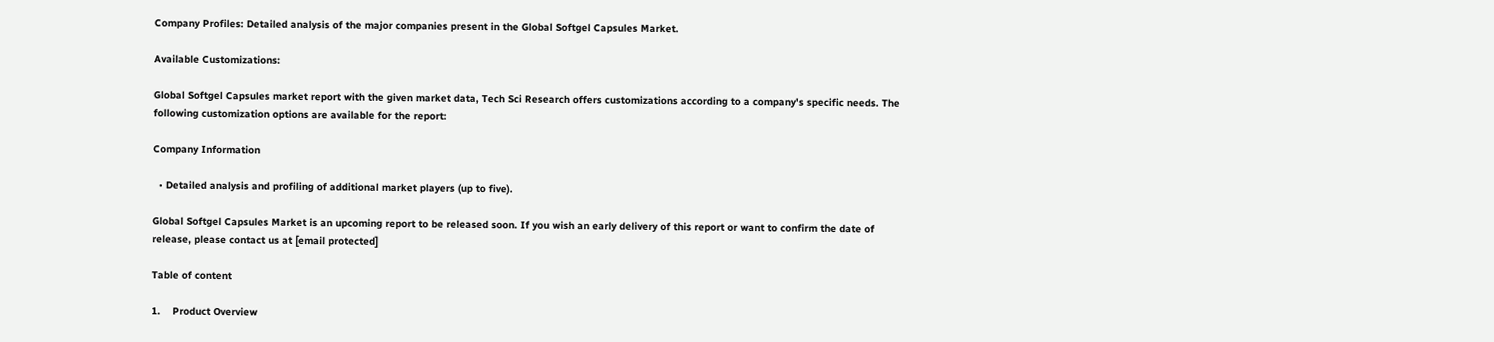Company Profiles: Detailed analysis of the major companies present in the Global Softgel Capsules Market.

Available Customizations:

Global Softgel Capsules market report with the given market data, Tech Sci Research offers customizations according to a company's specific needs. The following customization options are available for the report:

Company Information

  • Detailed analysis and profiling of additional market players (up to five).

Global Softgel Capsules Market is an upcoming report to be released soon. If you wish an early delivery of this report or want to confirm the date of release, please contact us at [email protected]

Table of content

1.    Product Overview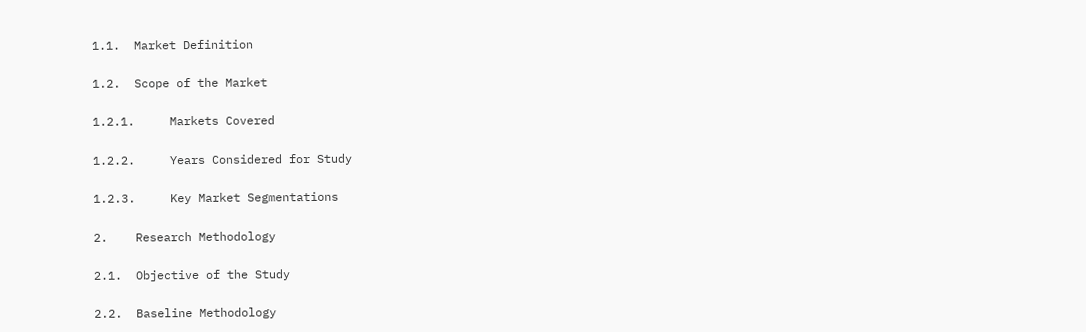1.1.  Market Definition

1.2.  Scope of the Market

1.2.1.     Markets Covered

1.2.2.     Years Considered for Study

1.2.3.     Key Market Segmentations

2.    Research Methodology

2.1.  Objective of the Study

2.2.  Baseline Methodology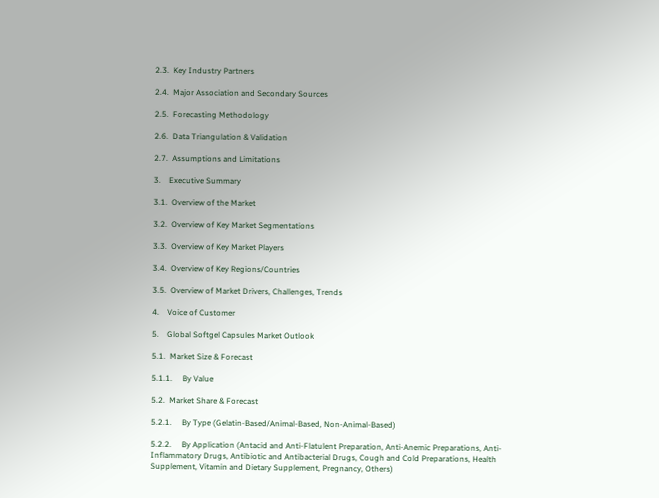2.3.  Key Industry Partners

2.4.  Major Association and Secondary Sources

2.5.  Forecasting Methodology

2.6.  Data Triangulation & Validation

2.7.  Assumptions and Limitations

3.    Executive Summary

3.1.  Overview of the Market

3.2.  Overview of Key Market Segmentations

3.3.  Overview of Key Market Players

3.4.  Overview of Key Regions/Countries

3.5.  Overview of Market Drivers, Challenges, Trends

4.    Voice of Customer

5.    Global Softgel Capsules Market Outlook

5.1.  Market Size & Forecast

5.1.1.     By Value

5.2.  Market Share & Forecast

5.2.1.     By Type (Gelatin-Based/Animal-Based, Non-Animal-Based)

5.2.2.     By Application (Antacid and Anti-Flatulent Preparation, Anti-Anemic Preparations, Anti-Inflammatory Drugs, Antibiotic and Antibacterial Drugs, Cough and Cold Preparations, Health Supplement, Vitamin and Dietary Supplement, Pregnancy, Others)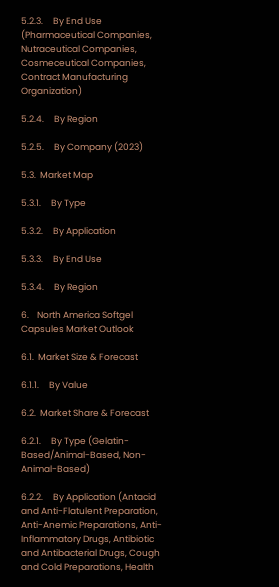5.2.3.     By End Use (Pharmaceutical Companies, Nutraceutical Companies, Cosmeceutical Companies, Contract Manufacturing Organization)

5.2.4.     By Region

5.2.5.     By Company (2023)

5.3.  Market Map

5.3.1.     By Type

5.3.2.     By Application

5.3.3.     By End Use

5.3.4.     By Region

6.    North America Softgel Capsules Market Outlook

6.1.  Market Size & Forecast

6.1.1.     By Value

6.2.  Market Share & Forecast

6.2.1.     By Type (Gelatin-Based/Animal-Based, Non-Animal-Based)

6.2.2.     By Application (Antacid and Anti-Flatulent Preparation, Anti-Anemic Preparations, Anti-Inflammatory Drugs, Antibiotic and Antibacterial Drugs, Cough and Cold Preparations, Health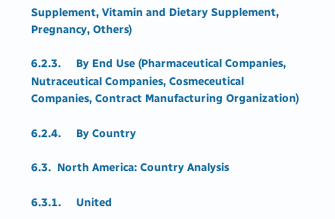Supplement, Vitamin and Dietary Supplement, Pregnancy, Others)

6.2.3.     By End Use (Pharmaceutical Companies, Nutraceutical Companies, Cosmeceutical Companies, Contract Manufacturing Organization)

6.2.4.     By Country

6.3.  North America: Country Analysis

6.3.1.     United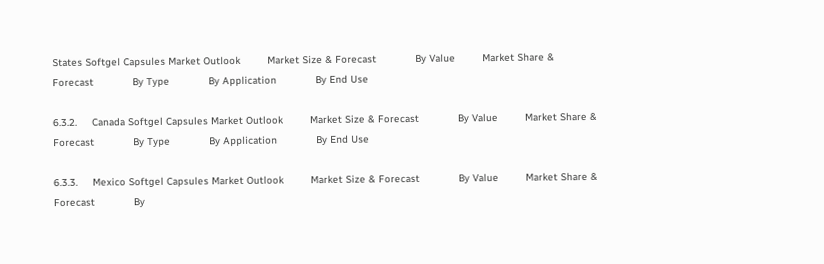States Softgel Capsules Market Outlook         Market Size & Forecast             By Value         Market Share & Forecast             By Type             By Application             By End Use

6.3.2.     Canada Softgel Capsules Market Outlook         Market Size & Forecast             By Value         Market Share & Forecast             By Type             By Application             By End Use

6.3.3.     Mexico Softgel Capsules Market Outlook         Market Size & Forecast             By Value         Market Share & Forecast             By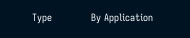Type             By Application